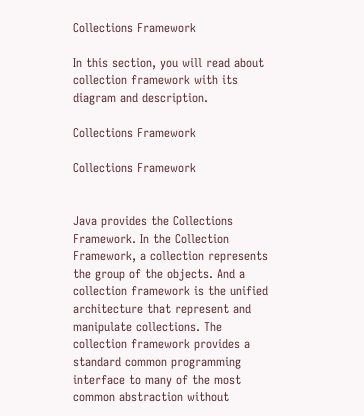Collections Framework

In this section, you will read about collection framework with its diagram and description.

Collections Framework

Collections Framework


Java provides the Collections Framework. In the Collection Framework, a collection represents the group of the objects. And a collection framework is the unified architecture that represent and manipulate collections. The collection framework provides a standard common programming interface to many of the most common abstraction without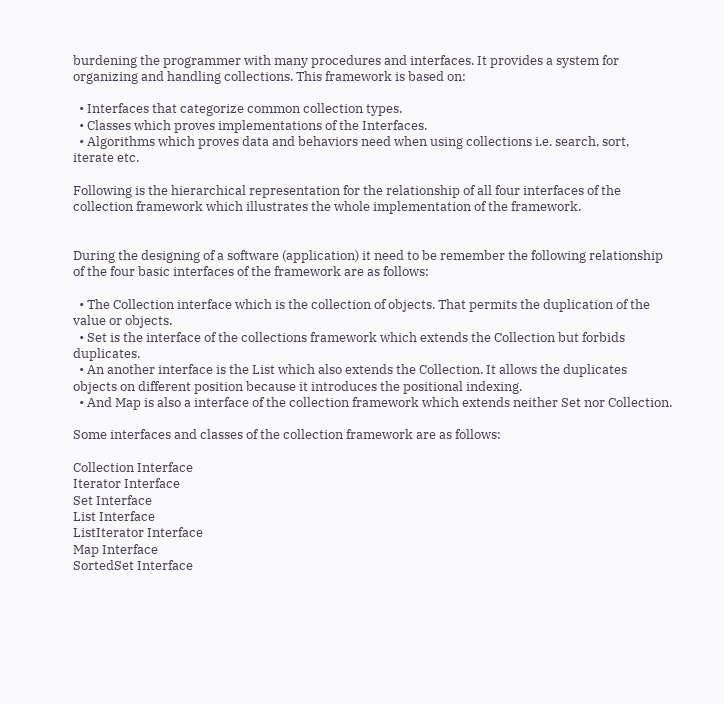burdening the programmer with many procedures and interfaces. It provides a system for organizing and handling collections. This framework is based on:

  • Interfaces that categorize common collection types.
  • Classes which proves implementations of the Interfaces.
  • Algorithms which proves data and behaviors need when using collections i.e. search, sort, iterate etc.

Following is the hierarchical representation for the relationship of all four interfaces of the collection framework which illustrates the whole implementation of the framework.


During the designing of a software (application) it need to be remember the following relationship of the four basic interfaces of the framework are as follows:

  • The Collection interface which is the collection of objects. That permits the duplication of the value or objects.
  • Set is the interface of the collections framework which extends the Collection but forbids duplicates.
  • An another interface is the List which also extends the Collection. It allows the duplicates objects on different position because it introduces the positional indexing.
  • And Map is also a interface of the collection framework which extends neither Set nor Collection.

Some interfaces and classes of the collection framework are as follows:

Collection Interface
Iterator Interface
Set Interface
List Interface
ListIterator Interface
Map Interface
SortedSet Interface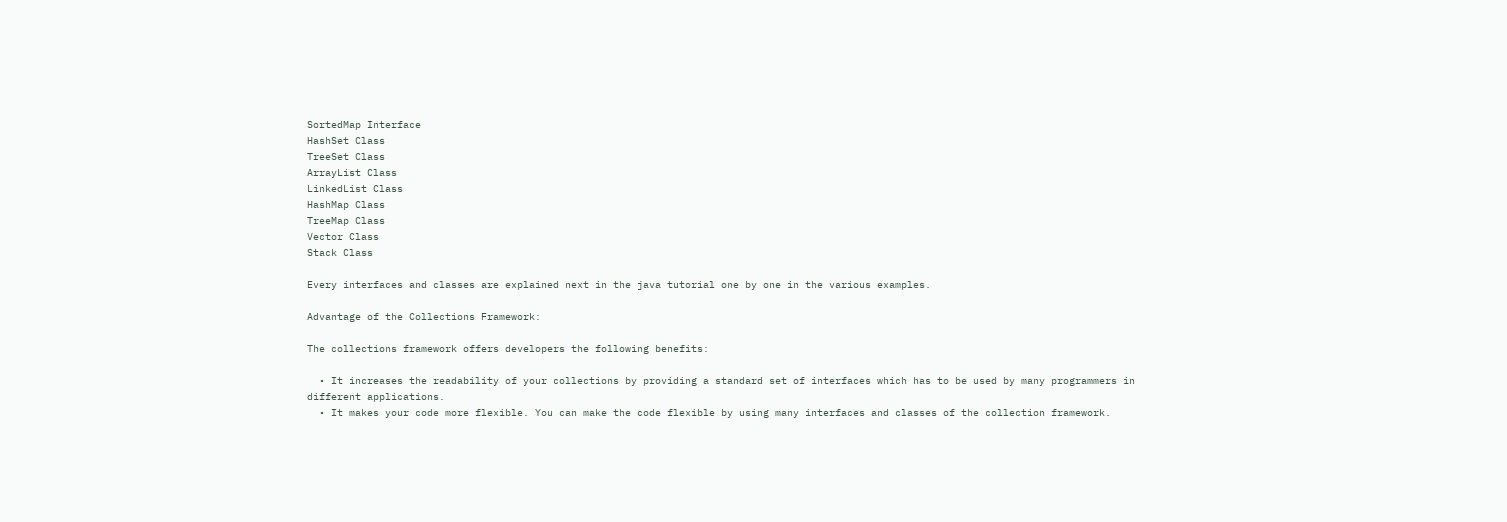SortedMap Interface
HashSet Class
TreeSet Class
ArrayList Class
LinkedList Class
HashMap Class
TreeMap Class
Vector Class
Stack Class

Every interfaces and classes are explained next in the java tutorial one by one in the various examples.

Advantage of the Collections Framework:

The collections framework offers developers the following benefits:

  • It increases the readability of your collections by providing a standard set of interfaces which has to be used by many programmers in different applications.
  • It makes your code more flexible. You can make the code flexible by using many interfaces and classes of the collection framework.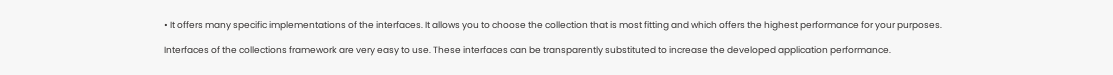• It offers many specific implementations of the interfaces. It allows you to choose the collection that is most fitting and which offers the highest performance for your purposes.

Interfaces of the collections framework are very easy to use. These interfaces can be transparently substituted to increase the developed application performance.